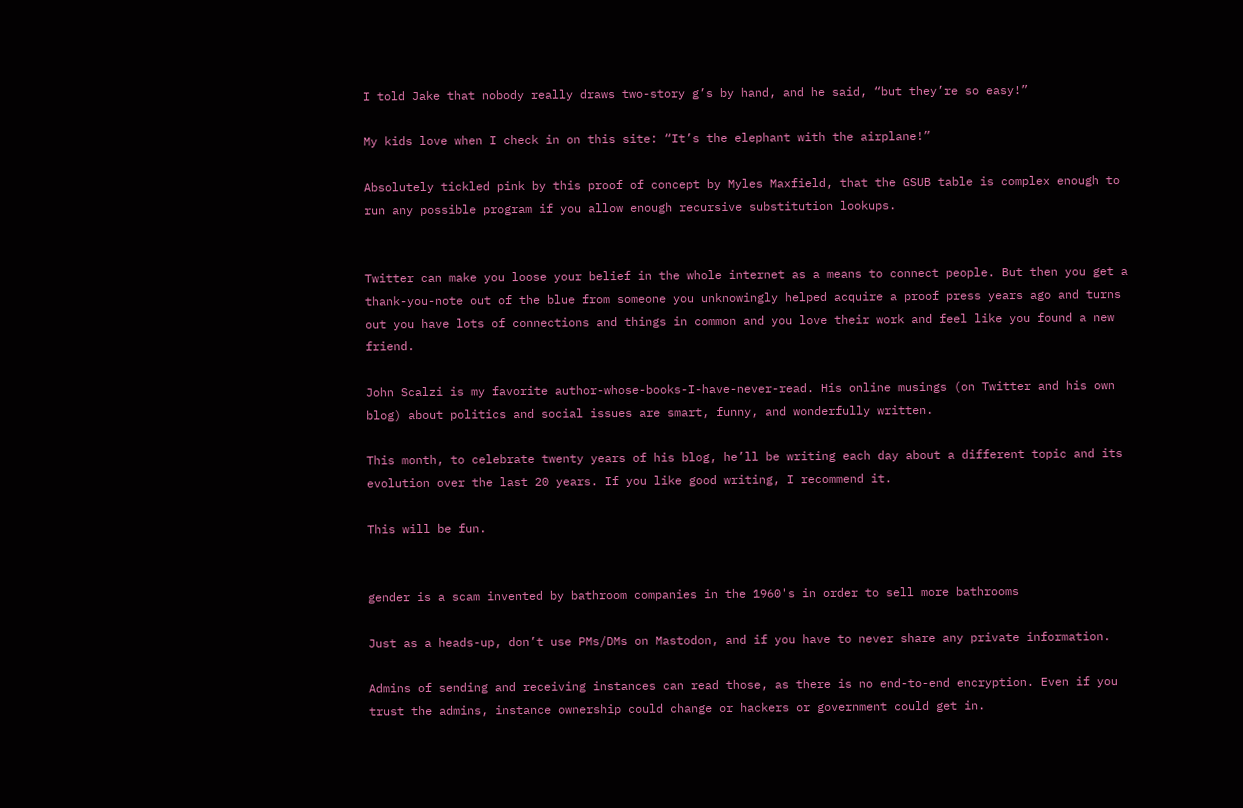I told Jake that nobody really draws two-story g’s by hand, and he said, “but they’re so easy!”

My kids love when I check in on this site: “It’s the elephant with the airplane!”

Absolutely tickled pink by this proof of concept by Myles Maxfield, that the GSUB table is complex enough to run any possible program if you allow enough recursive substitution lookups.


Twitter can make you loose your belief in the whole internet as a means to connect people. But then you get a thank-you-note out of the blue from someone you unknowingly helped acquire a proof press years ago and turns out you have lots of connections and things in common and you love their work and feel like you found a new friend.

John Scalzi is my favorite author-whose-books-I-have-never-read. His online musings (on Twitter and his own blog) about politics and social issues are smart, funny, and wonderfully written.

This month, to celebrate twenty years of his blog, he’ll be writing each day about a different topic and its evolution over the last 20 years. If you like good writing, I recommend it.

This will be fun.


gender is a scam invented by bathroom companies in the 1960's in order to sell more bathrooms

Just as a heads-up, don’t use PMs/DMs on Mastodon, and if you have to never share any private information.

Admins of sending and receiving instances can read those, as there is no end-to-end encryption. Even if you trust the admins, instance ownership could change or hackers or government could get in.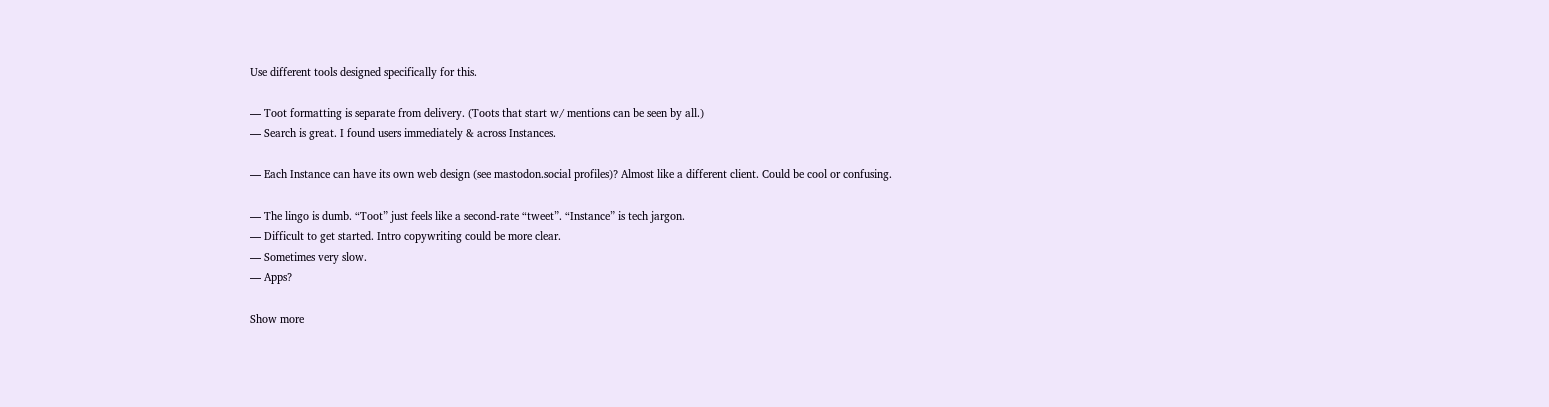Use different tools designed specifically for this.

— Toot formatting is separate from delivery. (Toots that start w/ mentions can be seen by all.)
— Search is great. I found users immediately & across Instances.

— Each Instance can have its own web design (see mastodon.social profiles)? Almost like a different client. Could be cool or confusing.

— The lingo is dumb. “Toot” just feels like a second-rate “tweet”. “Instance” is tech jargon.
— Difficult to get started. Intro copywriting could be more clear.
— Sometimes very slow.
— Apps?

Show more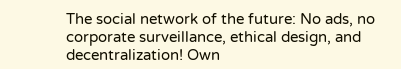The social network of the future: No ads, no corporate surveillance, ethical design, and decentralization! Own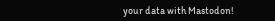your data with Mastodon!